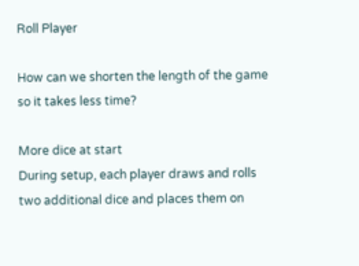Roll Player

How can we shorten the length of the game so it takes less time?

More dice at start
During setup, each player draws and rolls two additional dice and places them on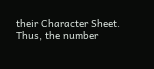their Character Sheet. Thus, the number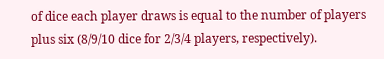of dice each player draws is equal to the number of players plus six (8/9/10 dice for 2/3/4 players, respectively).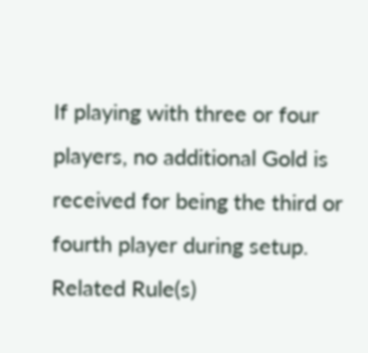If playing with three or four players, no additional Gold is received for being the third or fourth player during setup.
Related Rule(s)